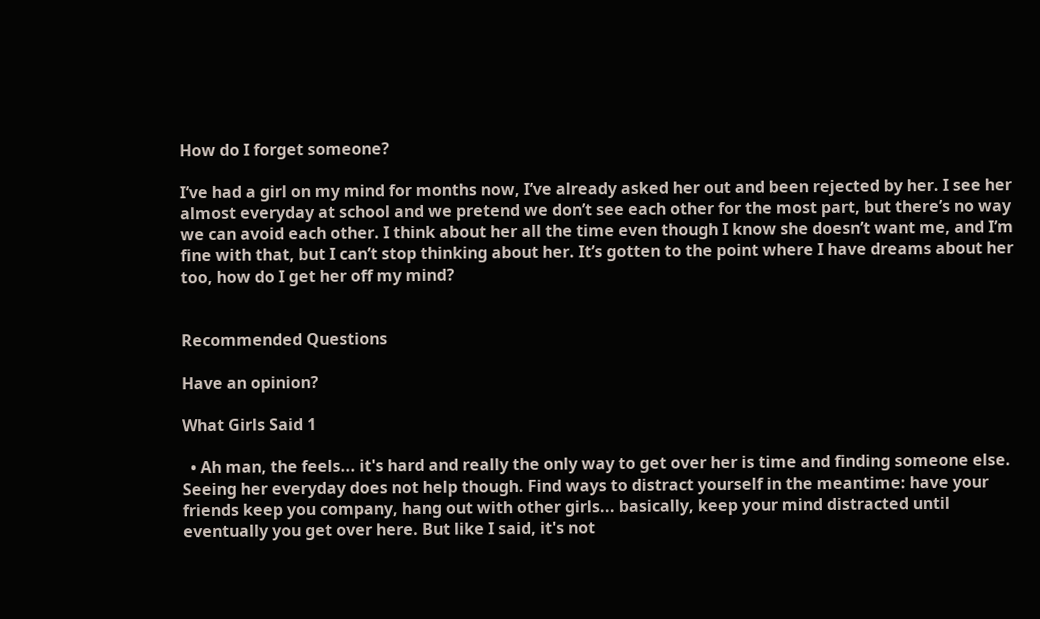How do I forget someone?

I’ve had a girl on my mind for months now, I’ve already asked her out and been rejected by her. I see her almost everyday at school and we pretend we don’t see each other for the most part, but there’s no way we can avoid each other. I think about her all the time even though I know she doesn’t want me, and I’m fine with that, but I can’t stop thinking about her. It’s gotten to the point where I have dreams about her too, how do I get her off my mind?


Recommended Questions

Have an opinion?

What Girls Said 1

  • Ah man, the feels... it's hard and really the only way to get over her is time and finding someone else. Seeing her everyday does not help though. Find ways to distract yourself in the meantime: have your friends keep you company, hang out with other girls... basically, keep your mind distracted until eventually you get over here. But like I said, it's not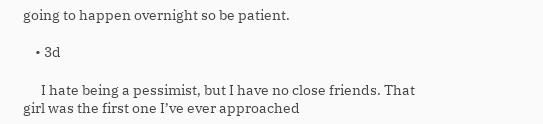going to happen overnight so be patient.

    • 3d

      I hate being a pessimist, but I have no close friends. That girl was the first one I’ve ever approached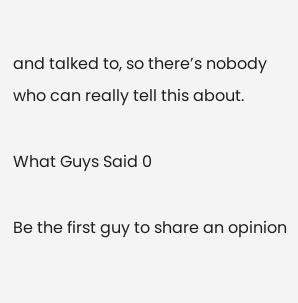and talked to, so there’s nobody who can really tell this about.

What Guys Said 0

Be the first guy to share an opinion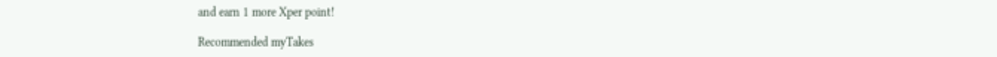and earn 1 more Xper point!

Recommended myTakes